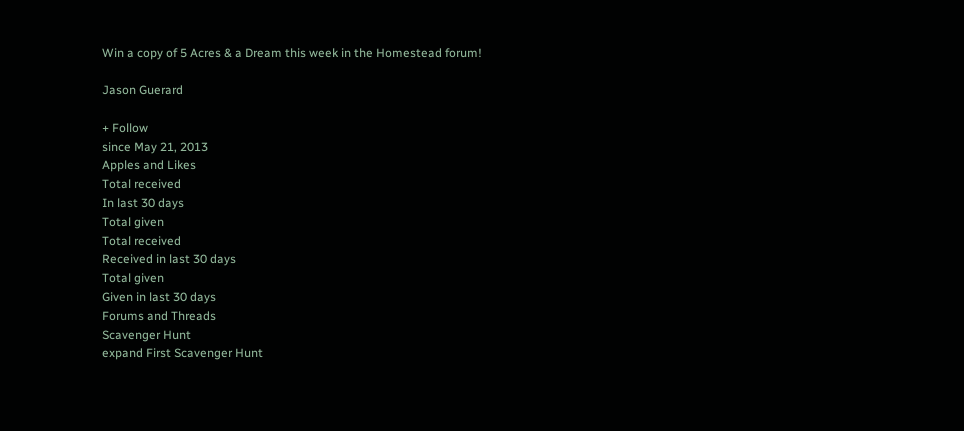Win a copy of 5 Acres & a Dream this week in the Homestead forum!

Jason Guerard

+ Follow
since May 21, 2013
Apples and Likes
Total received
In last 30 days
Total given
Total received
Received in last 30 days
Total given
Given in last 30 days
Forums and Threads
Scavenger Hunt
expand First Scavenger Hunt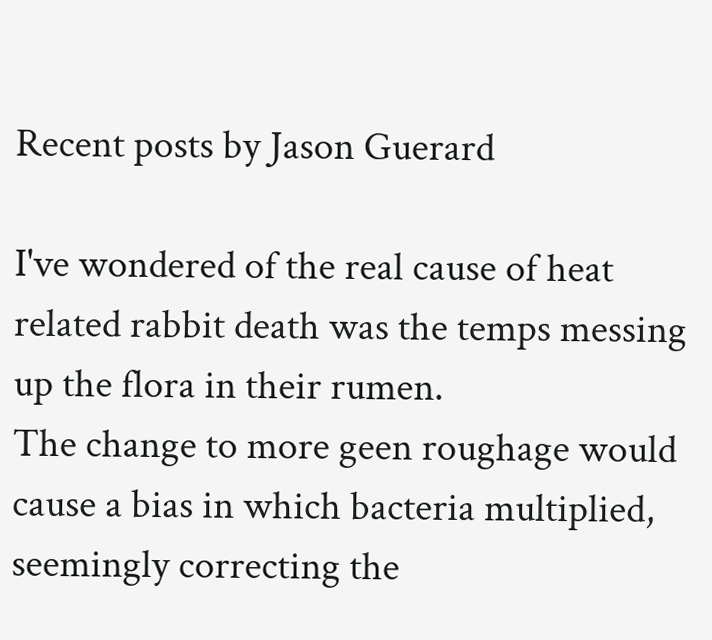Recent posts by Jason Guerard

I've wondered of the real cause of heat related rabbit death was the temps messing up the flora in their rumen.
The change to more geen roughage would cause a bias in which bacteria multiplied, seemingly correcting the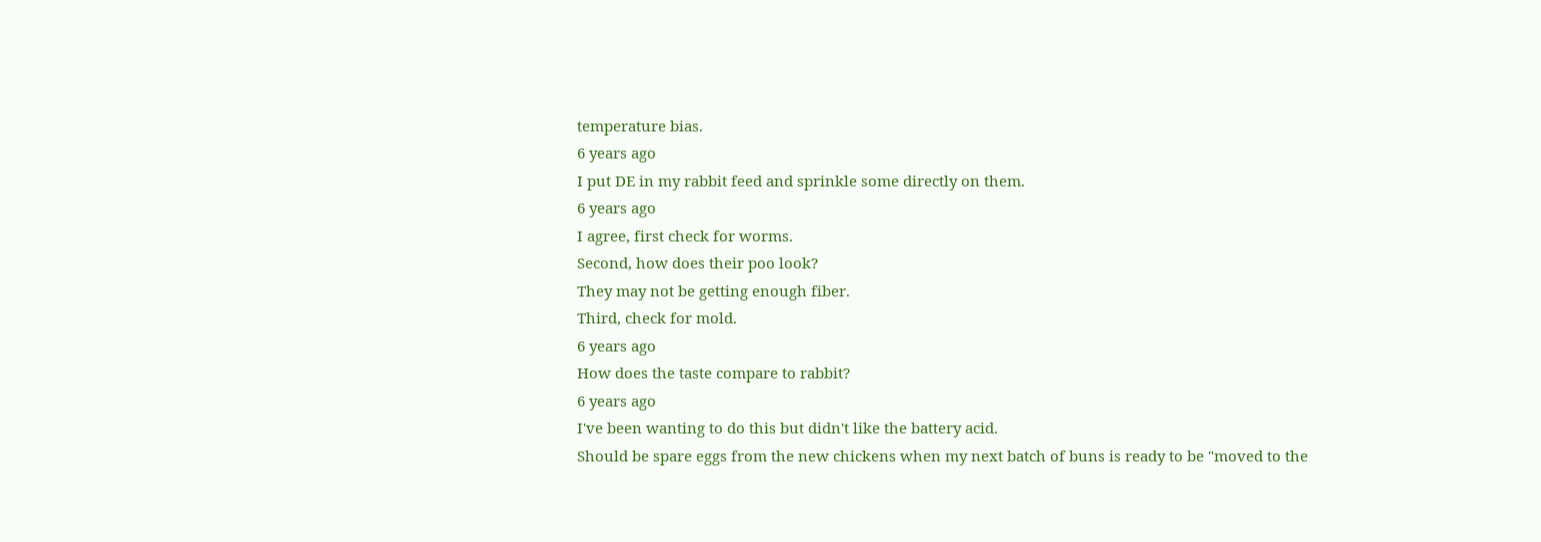temperature bias.
6 years ago
I put DE in my rabbit feed and sprinkle some directly on them.
6 years ago
I agree, first check for worms.
Second, how does their poo look?
They may not be getting enough fiber.
Third, check for mold.
6 years ago
How does the taste compare to rabbit?
6 years ago
I've been wanting to do this but didn't like the battery acid.
Should be spare eggs from the new chickens when my next batch of buns is ready to be "moved to the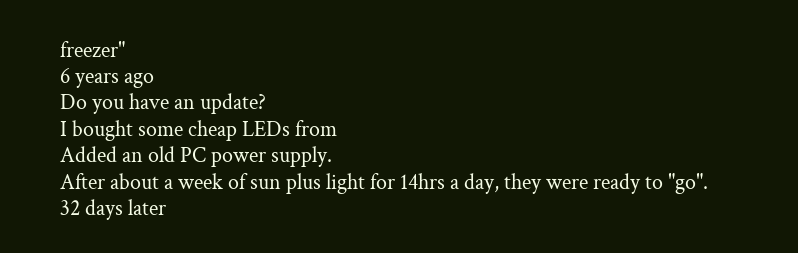freezer"
6 years ago
Do you have an update?
I bought some cheap LEDs from
Added an old PC power supply.
After about a week of sun plus light for 14hrs a day, they were ready to "go".
32 days later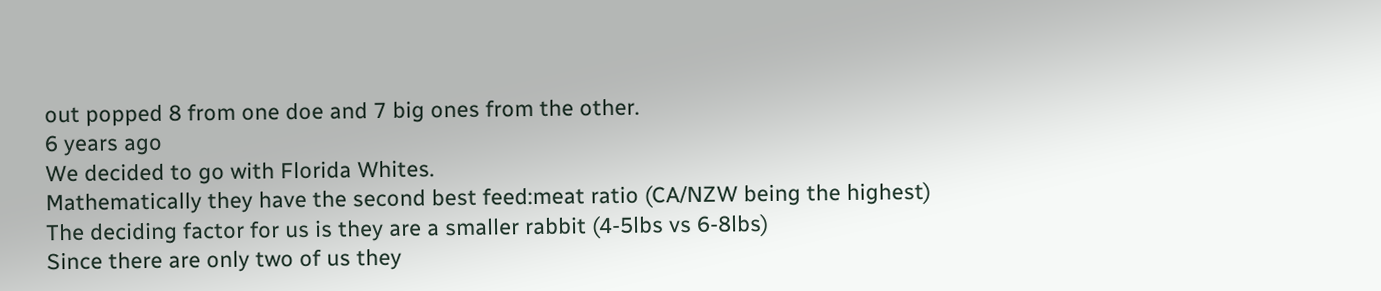out popped 8 from one doe and 7 big ones from the other.
6 years ago
We decided to go with Florida Whites.
Mathematically they have the second best feed:meat ratio (CA/NZW being the highest)
The deciding factor for us is they are a smaller rabbit (4-5lbs vs 6-8lbs)
Since there are only two of us they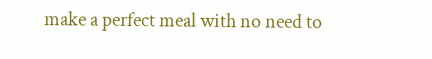make a perfect meal with no need to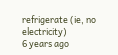refrigerate (ie, no electricity)
6 years ago